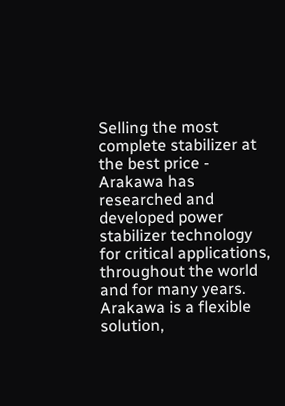Selling the most complete stabilizer at the best price - Arakawa has researched and developed power stabilizer technology for critical applications, throughout the world and for many years. Arakawa is a flexible solution,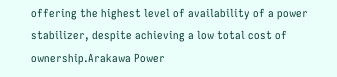offering the highest level of availability of a power stabilizer, despite achieving a low total cost of ownership.Arakawa Power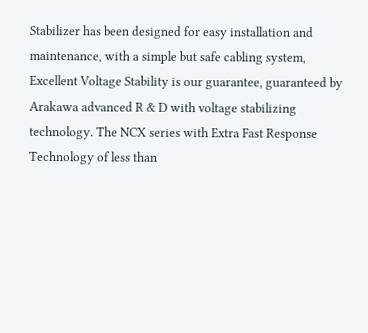Stabilizer has been designed for easy installation and maintenance, with a simple but safe cabling system, Excellent Voltage Stability is our guarantee, guaranteed by Arakawa advanced R & D with voltage stabilizing technology. The NCX series with Extra Fast Response Technology of less than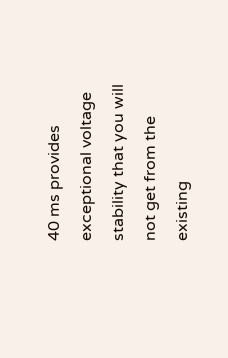40 ms provides exceptional voltage stability that you will not get from the existing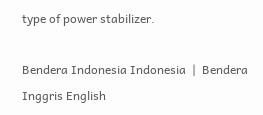type of power stabilizer.

Bendera Indonesia Indonesia  |  Bendera Inggris English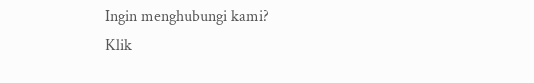Ingin menghubungi kami?
Klik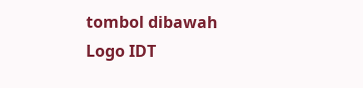tombol dibawah
Logo IDT